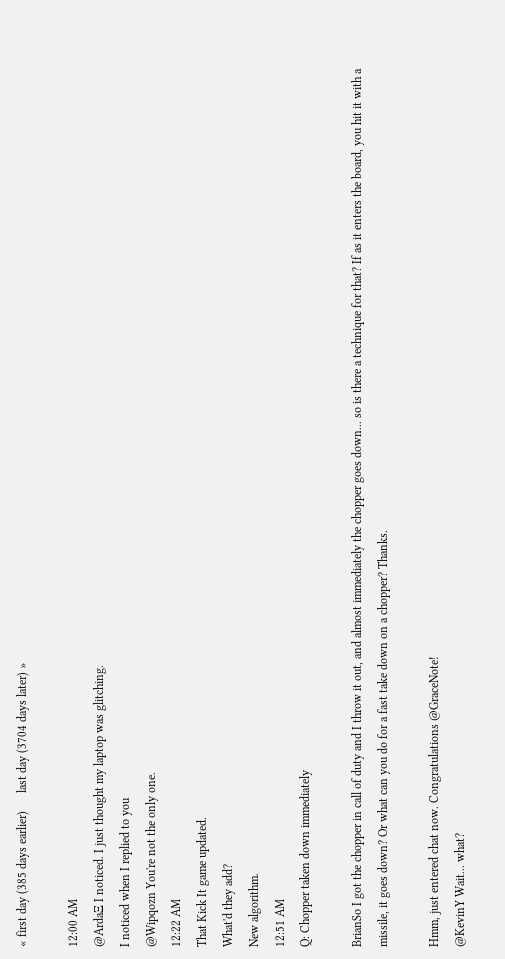« first day (385 days earlier)      last day (3704 days later) »

12:00 AM
@ArdaΞ I noticed. I just thought my laptop was glitching.
I noticed when I replied to you
@Wipqozn You're not the only one.
12:22 AM
That Kick It game updated.
What'd they add?
New algorithm.
12:51 AM
Q: Chopper taken down immediately

BrianSo I got the chopper in call of duty and I throw it out, and almost immediately the chopper goes down... so is there a technique for that? If as it enters the board, you hit it with a missile, it goes down? Or what can you do for a fast take down on a chopper? Thanks.

Hmm, just entered chat now. Congratulations @GraceNote!
@KevinY Wait... what?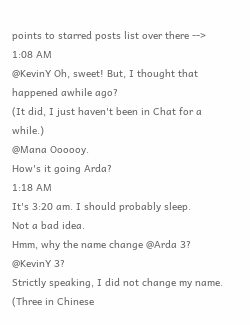points to starred posts list over there -->
1:08 AM
@KevinY Oh, sweet! But, I thought that happened awhile ago?
(It did, I just haven't been in Chat for a while.)
@Mana Oooooy.
How's it going Arda?
1:18 AM
It's 3:20 am. I should probably sleep.
Not a bad idea.
Hmm, why the name change @Arda 3?
@KevinY 3?
Strictly speaking, I did not change my name.
(Three in Chinese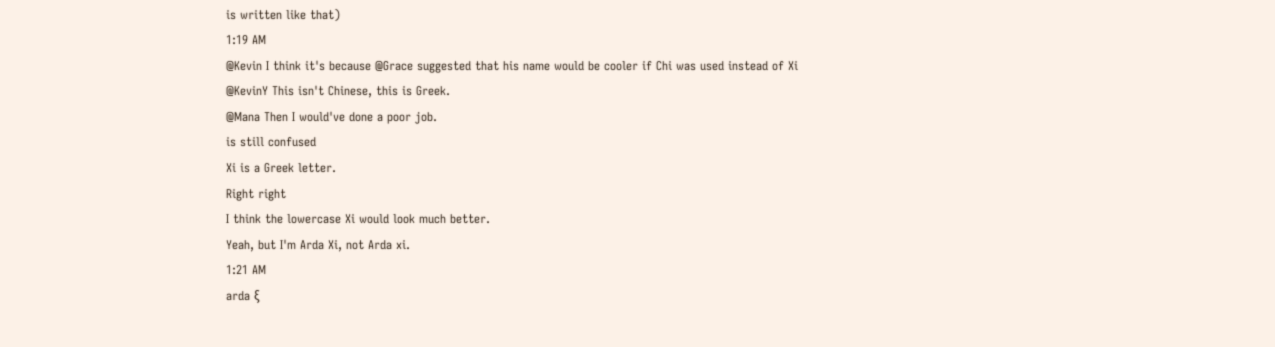is written like that)
1:19 AM
@Kevin I think it's because @Grace suggested that his name would be cooler if Chi was used instead of Xi
@KevinY This isn't Chinese, this is Greek.
@Mana Then I would've done a poor job.
is still confused
Xi is a Greek letter.
Right right
I think the lowercase Xi would look much better.
Yeah, but I'm Arda Xi, not Arda xi.
1:21 AM
arda ξ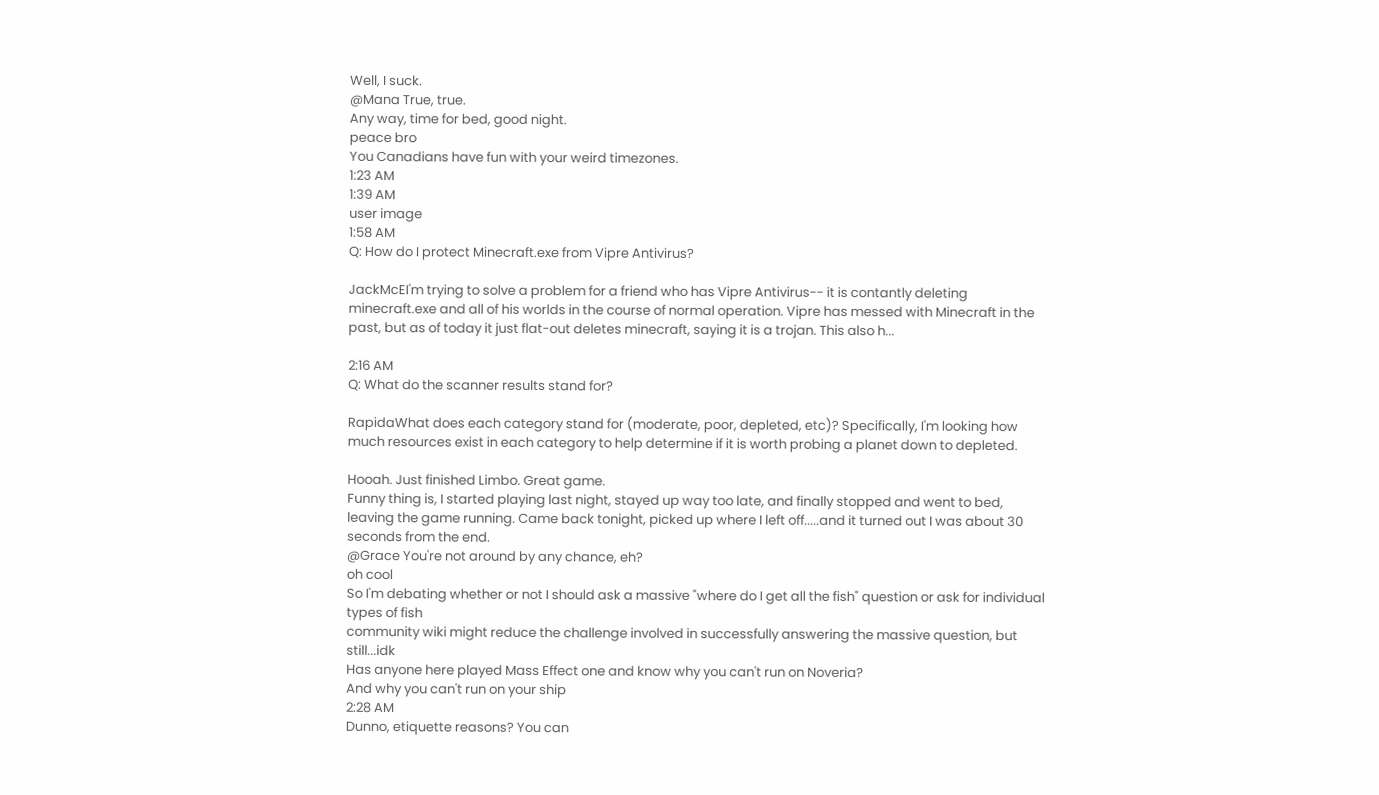Well, I suck.
@Mana True, true.
Any way, time for bed, good night.
peace bro
You Canadians have fun with your weird timezones.
1:23 AM
1:39 AM
user image
1:58 AM
Q: How do I protect Minecraft.exe from Vipre Antivirus?

JackMcEI'm trying to solve a problem for a friend who has Vipre Antivirus-- it is contantly deleting minecraft.exe and all of his worlds in the course of normal operation. Vipre has messed with Minecraft in the past, but as of today it just flat-out deletes minecraft, saying it is a trojan. This also h...

2:16 AM
Q: What do the scanner results stand for?

RapidaWhat does each category stand for (moderate, poor, depleted, etc)? Specifically, I'm looking how much resources exist in each category to help determine if it is worth probing a planet down to depleted.

Hooah. Just finished Limbo. Great game.
Funny thing is, I started playing last night, stayed up way too late, and finally stopped and went to bed, leaving the game running. Came back tonight, picked up where I left off.....and it turned out I was about 30 seconds from the end.
@Grace You're not around by any chance, eh?
oh cool
So I'm debating whether or not I should ask a massive "where do I get all the fish" question or ask for individual types of fish
community wiki might reduce the challenge involved in successfully answering the massive question, but still...idk
Has anyone here played Mass Effect one and know why you can't run on Noveria?
And why you can't run on your ship
2:28 AM
Dunno, etiquette reasons? You can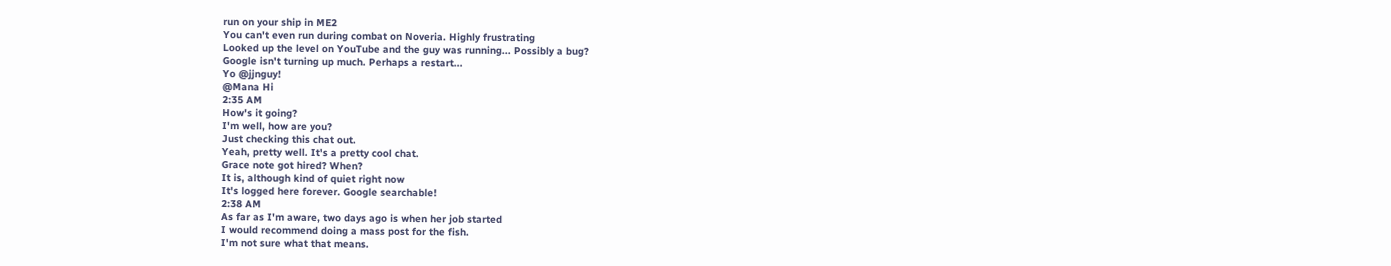run on your ship in ME2
You can't even run during combat on Noveria. Highly frustrating
Looked up the level on YouTube and the guy was running... Possibly a bug?
Google isn't turning up much. Perhaps a restart...
Yo @jjnguy!
@Mana Hi
2:35 AM
How's it going?
I'm well, how are you?
Just checking this chat out.
Yeah, pretty well. It's a pretty cool chat.
Grace note got hired? When?
It is, although kind of quiet right now
It's logged here forever. Google searchable!
2:38 AM
As far as I'm aware, two days ago is when her job started
I would recommend doing a mass post for the fish.
I'm not sure what that means.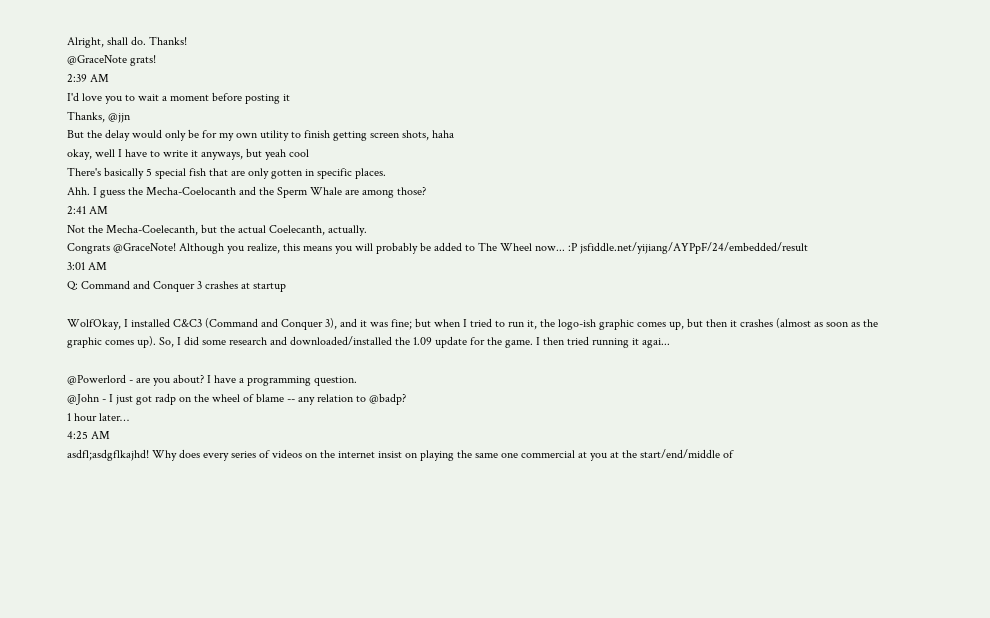Alright, shall do. Thanks!
@GraceNote grats!
2:39 AM
I'd love you to wait a moment before posting it
Thanks, @jjn
But the delay would only be for my own utility to finish getting screen shots, haha
okay, well I have to write it anyways, but yeah cool
There's basically 5 special fish that are only gotten in specific places.
Ahh. I guess the Mecha-Coelocanth and the Sperm Whale are among those?
2:41 AM
Not the Mecha-Coelecanth, but the actual Coelecanth, actually.
Congrats @GraceNote! Although you realize, this means you will probably be added to The Wheel now... :P jsfiddle.net/yijiang/AYPpF/24/embedded/result
3:01 AM
Q: Command and Conquer 3 crashes at startup

WolfOkay, I installed C&C3 (Command and Conquer 3), and it was fine; but when I tried to run it, the logo-ish graphic comes up, but then it crashes (almost as soon as the graphic comes up). So, I did some research and downloaded/installed the 1.09 update for the game. I then tried running it agai...

@Powerlord - are you about? I have a programming question.
@John - I just got radp on the wheel of blame -- any relation to @badp?
1 hour later…
4:25 AM
asdfl;asdgflkajhd! Why does every series of videos on the internet insist on playing the same one commercial at you at the start/end/middle of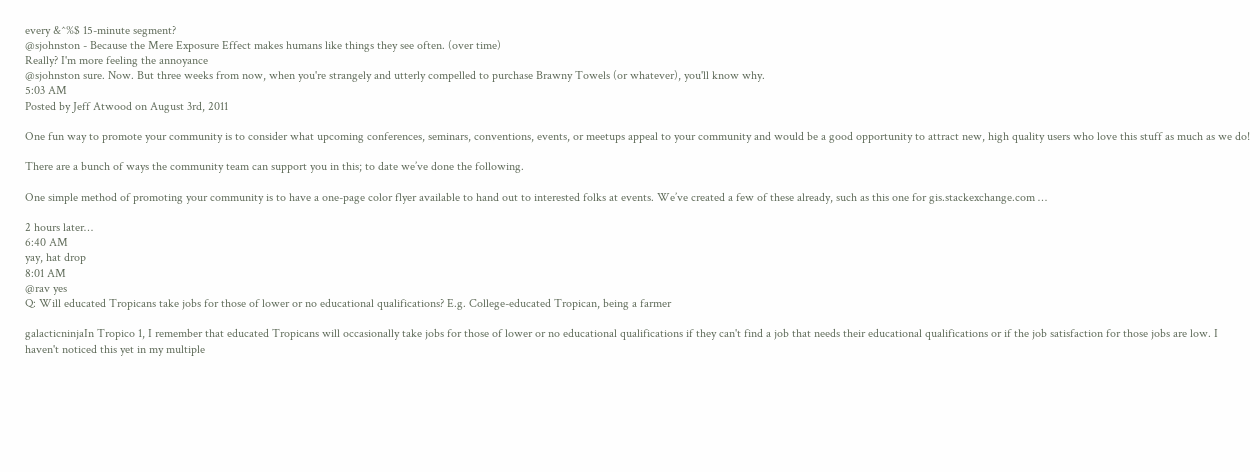every &^%$ 15-minute segment?
@sjohnston - Because the Mere Exposure Effect makes humans like things they see often. (over time)
Really? I'm more feeling the annoyance
@sjohnston sure. Now. But three weeks from now, when you're strangely and utterly compelled to purchase Brawny Towels (or whatever), you'll know why.
5:03 AM
Posted by Jeff Atwood on August 3rd, 2011

One fun way to promote your community is to consider what upcoming conferences, seminars, conventions, events, or meetups appeal to your community and would be a good opportunity to attract new, high quality users who love this stuff as much as we do!

There are a bunch of ways the community team can support you in this; to date we’ve done the following.

One simple method of promoting your community is to have a one-page color flyer available to hand out to interested folks at events. We’ve created a few of these already, such as this one for gis.stackexchange.com …

2 hours later…
6:40 AM
yay, hat drop
8:01 AM
@rav yes
Q: Will educated Tropicans take jobs for those of lower or no educational qualifications? E.g. College-educated Tropican, being a farmer

galacticninjaIn Tropico 1, I remember that educated Tropicans will occasionally take jobs for those of lower or no educational qualifications if they can't find a job that needs their educational qualifications or if the job satisfaction for those jobs are low. I haven't noticed this yet in my multiple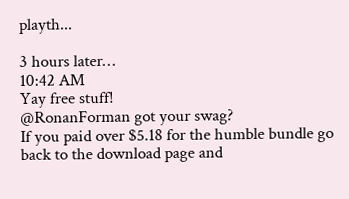playth...

3 hours later…
10:42 AM
Yay free stuff!
@RonanForman got your swag?
If you paid over $5.18 for the humble bundle go back to the download page and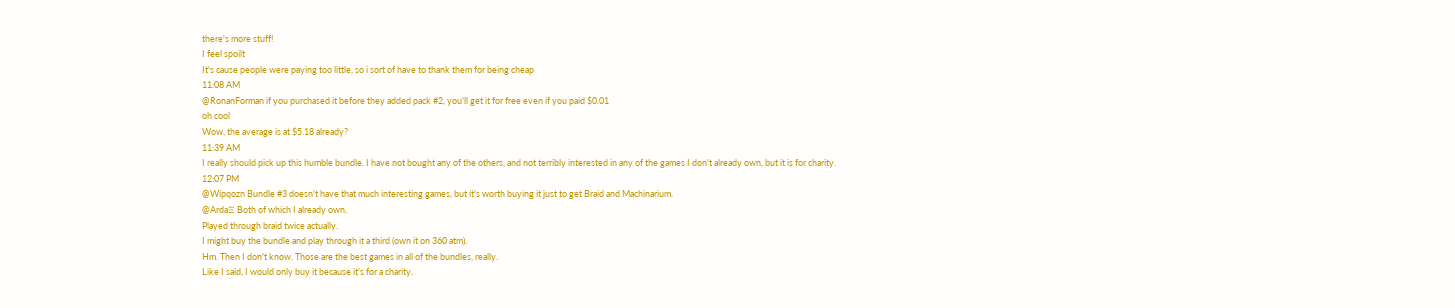there's more stuff!
I feel spoilt
It's cause people were paying too little, so i sort of have to thank them for being cheap
11:08 AM
@RonanForman if you purchased it before they added pack #2, you'll get it for free even if you paid $0.01
oh cool
Wow, the average is at $5.18 already?
11:39 AM
I really should pick up this humble bundle. I have not bought any of the others, and not terribly interested in any of the games I don't already own, but it is for charity.
12:07 PM
@Wipqozn Bundle #3 doesn't have that much interesting games, but it's worth buying it just to get Braid and Machinarium.
@ArdaΞ Both of which I already own.
Played through braid twice actually.
I might buy the bundle and play through it a third (own it on 360 atm).
Hm. Then I don't know. Those are the best games in all of the bundles, really.
Like I said, I would only buy it because it's for a charity.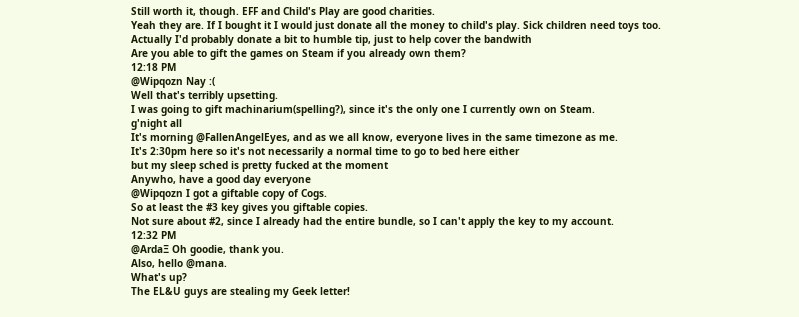Still worth it, though. EFF and Child's Play are good charities.
Yeah they are. If I bought it I would just donate all the money to child's play. Sick children need toys too.
Actually I'd probably donate a bit to humble tip, just to help cover the bandwith
Are you able to gift the games on Steam if you already own them?
12:18 PM
@Wipqozn Nay :(
Well that's terribly upsetting.
I was going to gift machinarium(spelling?), since it's the only one I currently own on Steam.
g'night all
It's morning @FallenAngelEyes, and as we all know, everyone lives in the same timezone as me.
It's 2:30pm here so it's not necessarily a normal time to go to bed here either
but my sleep sched is pretty fucked at the moment
Anywho, have a good day everyone
@Wipqozn I got a giftable copy of Cogs.
So at least the #3 key gives you giftable copies.
Not sure about #2, since I already had the entire bundle, so I can't apply the key to my account.
12:32 PM
@ArdaΞ Oh goodie, thank you.
Also, hello @mana.
What's up?
The EL&U guys are stealing my Geek letter!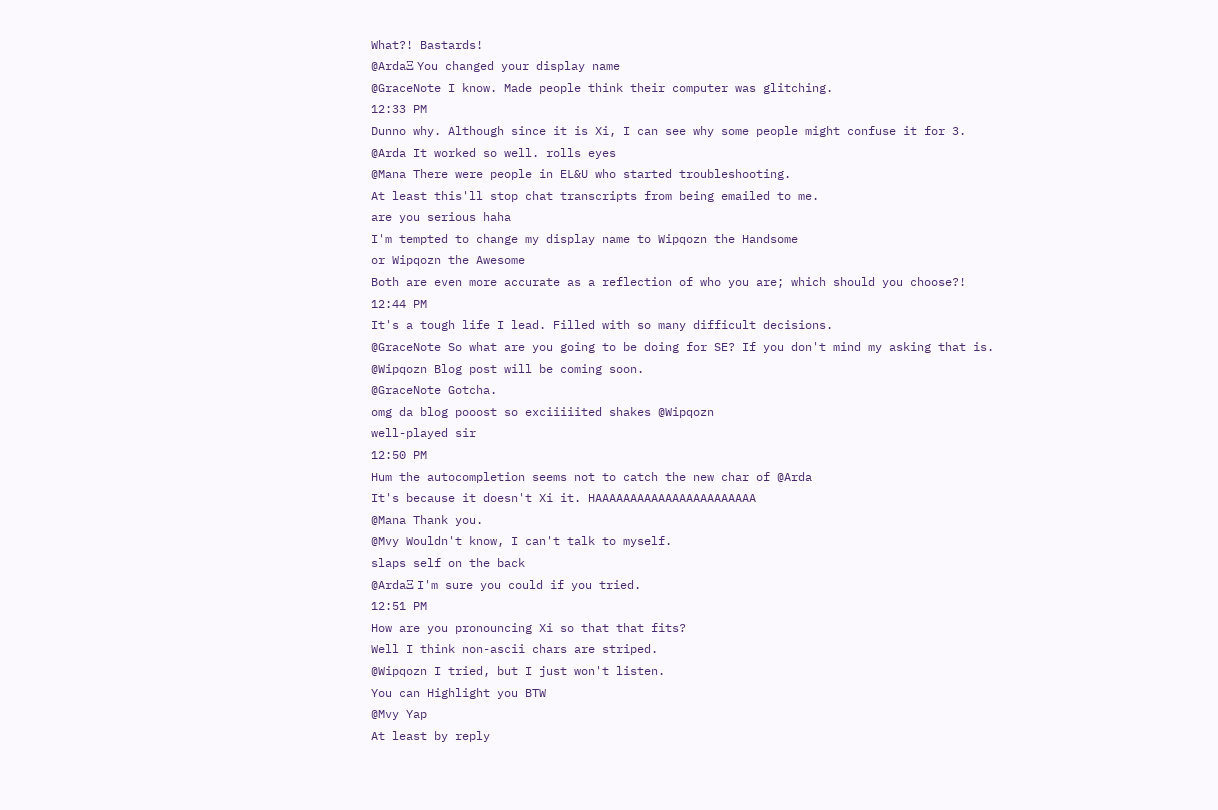What?! Bastards!
@ArdaΞ You changed your display name
@GraceNote I know. Made people think their computer was glitching.
12:33 PM
Dunno why. Although since it is Xi, I can see why some people might confuse it for 3.
@Arda It worked so well. rolls eyes
@Mana There were people in EL&U who started troubleshooting.
At least this'll stop chat transcripts from being emailed to me.
are you serious haha
I'm tempted to change my display name to Wipqozn the Handsome
or Wipqozn the Awesome
Both are even more accurate as a reflection of who you are; which should you choose?!
12:44 PM
It's a tough life I lead. Filled with so many difficult decisions.
@GraceNote So what are you going to be doing for SE? If you don't mind my asking that is.
@Wipqozn Blog post will be coming soon.
@GraceNote Gotcha.
omg da blog pooost so exciiiiited shakes @Wipqozn
well-played sir
12:50 PM
Hum the autocompletion seems not to catch the new char of @Arda
It's because it doesn't Xi it. HAAAAAAAAAAAAAAAAAAAAAAA
@Mana Thank you.
@Mvy Wouldn't know, I can't talk to myself.
slaps self on the back
@ArdaΞ I'm sure you could if you tried.
12:51 PM
How are you pronouncing Xi so that that fits?
Well I think non-ascii chars are striped.
@Wipqozn I tried, but I just won't listen.
You can Highlight you BTW
@Mvy Yap
At least by reply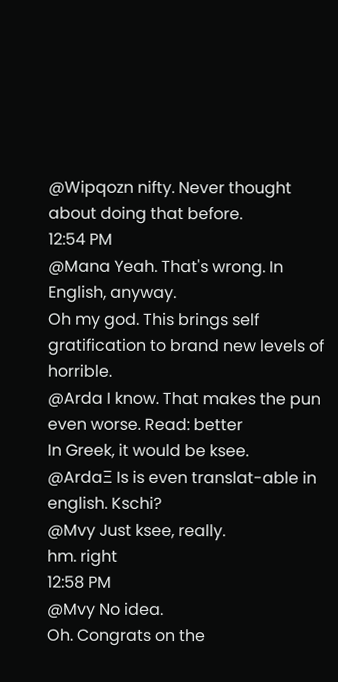@Wipqozn nifty. Never thought about doing that before.
12:54 PM
@Mana Yeah. That's wrong. In English, anyway.
Oh my god. This brings self gratification to brand new levels of horrible.
@Arda I know. That makes the pun even worse. Read: better
In Greek, it would be ksee.
@ArdaΞ Is is even translat-able in english. Kschi?
@Mvy Just ksee, really.
hm. right
12:58 PM
@Mvy No idea.
Oh. Congrats on the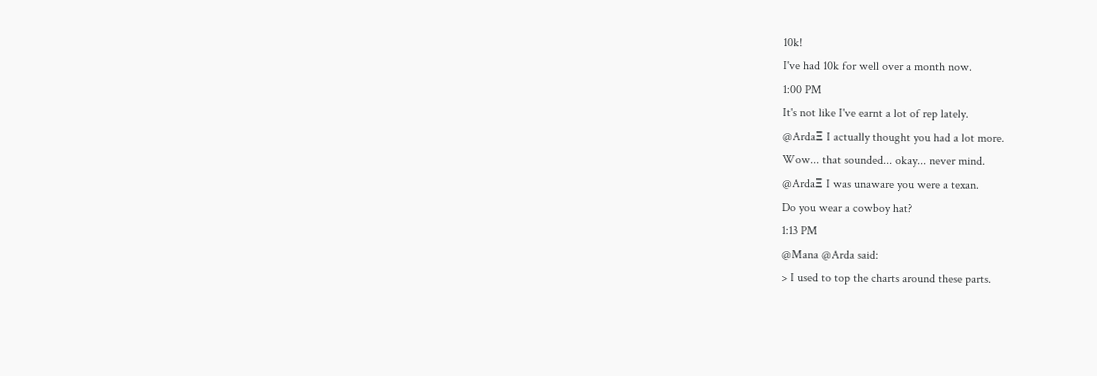10k!
I've had 10k for well over a month now.
1:00 PM
It's not like I've earnt a lot of rep lately.
@ArdaΞ I actually thought you had a lot more.
Wow... that sounded... okay... never mind.
@ArdaΞ I was unaware you were a texan.
Do you wear a cowboy hat?
1:13 PM
@Mana @Arda said:
> I used to top the charts around these parts.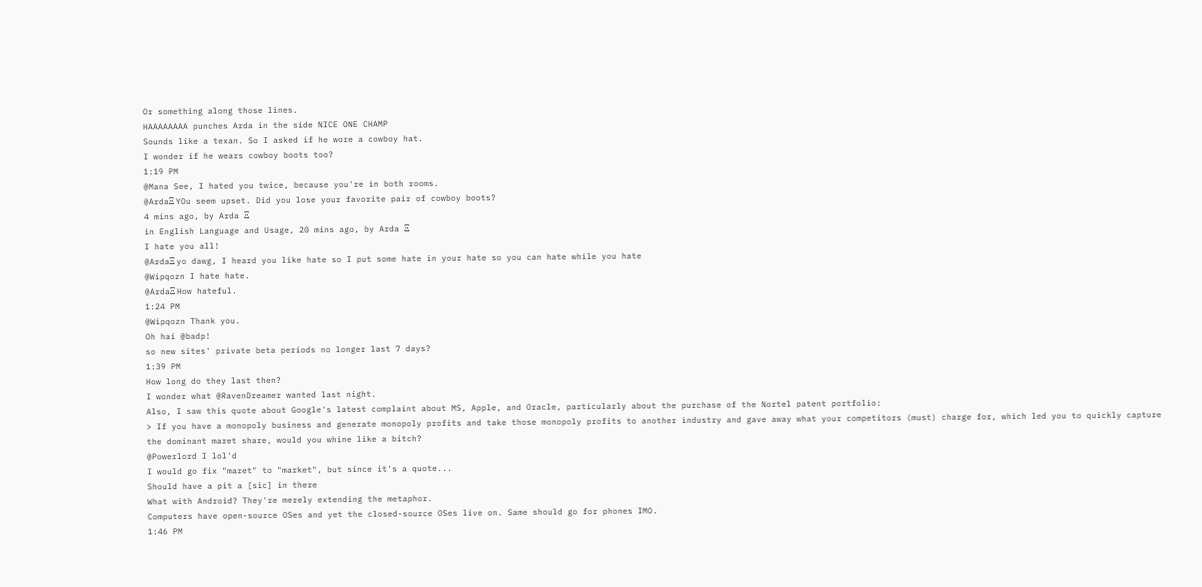Or something along those lines.
HAAAAAAAA punches Arda in the side NICE ONE CHAMP
Sounds like a texan. So I asked if he wore a cowboy hat.
I wonder if he wears cowboy boots too?
1:19 PM
@Mana See, I hated you twice, because you're in both rooms.
@ArdaΞ YOu seem upset. Did you lose your favorite pair of cowboy boots?
4 mins ago, by Arda Ξ
in English Language and Usage, 20 mins ago, by Arda Ξ
I hate you all!
@ArdaΞ yo dawg, I heard you like hate so I put some hate in your hate so you can hate while you hate
@Wipqozn I hate hate.
@ArdaΞ How hateful.
1:24 PM
@Wipqozn Thank you.
Oh hai @badp!
so new sites' private beta periods no longer last 7 days?
1:39 PM
How long do they last then?
I wonder what @RavenDreamer wanted last night.
Also, I saw this quote about Google's latest complaint about MS, Apple, and Oracle, particularly about the purchase of the Nortel patent portfolio:
> If you have a monopoly business and generate monopoly profits and take those monopoly profits to another industry and gave away what your competitors (must) charge for, which led you to quickly capture the dominant maret share, would you whine like a bitch?
@Powerlord I lol'd
I would go fix "maret" to "market", but since it's a quote...
Should have a pit a [sic] in there
What with Android? They're merely extending the metaphor.
Computers have open-source OSes and yet the closed-source OSes live on. Same should go for phones IMO.
1:46 PM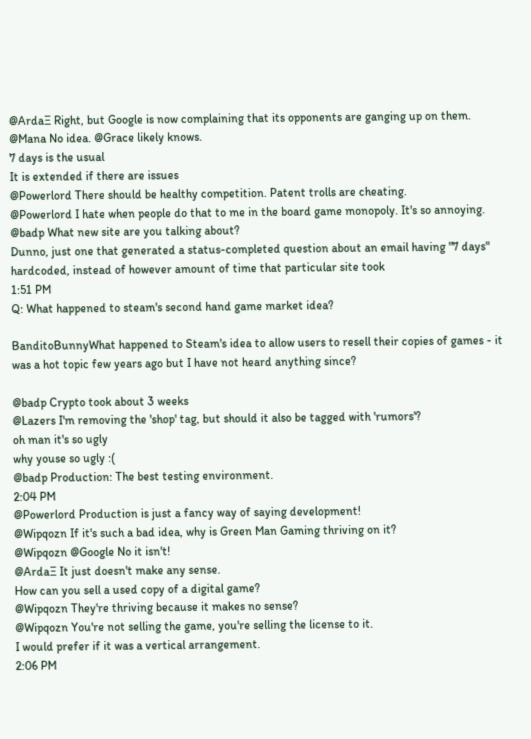@ArdaΞ Right, but Google is now complaining that its opponents are ganging up on them.
@Mana No idea. @Grace likely knows.
7 days is the usual
It is extended if there are issues
@Powerlord There should be healthy competition. Patent trolls are cheating.
@Powerlord I hate when people do that to me in the board game monopoly. It's so annoying.
@badp What new site are you talking about?
Dunno, just one that generated a status-completed question about an email having "7 days" hardcoded, instead of however amount of time that particular site took
1:51 PM
Q: What happened to steam's second hand game market idea?

BanditoBunnyWhat happened to Steam's idea to allow users to resell their copies of games - it was a hot topic few years ago but I have not heard anything since?

@badp Crypto took about 3 weeks
@Lazers I'm removing the 'shop' tag, but should it also be tagged with 'rumors'?
oh man it's so ugly
why youse so ugly :(
@badp Production: The best testing environment.
2:04 PM
@Powerlord Production is just a fancy way of saying development!
@Wipqozn If it's such a bad idea, why is Green Man Gaming thriving on it?
@Wipqozn @Google No it isn't!
@ArdaΞ It just doesn't make any sense.
How can you sell a used copy of a digital game?
@Wipqozn They're thriving because it makes no sense?
@Wipqozn You're not selling the game, you're selling the license to it.
I would prefer if it was a vertical arrangement.
2:06 PM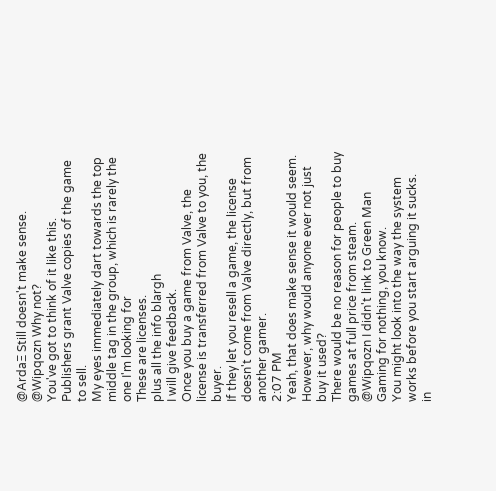@ArdaΞ Still doesn't make sense.
@Wipqozn Why not?
You've got to think of it like this.
Publishers grant Valve copies of the game to sell.
My eyes immediately dart towards the top middle tag in the group, which is rarely the one I'm looking for
These are licenses.
plus all the info blargh
I will give feedback.
Once you buy a game from Valve, the license is transferred from Valve to you, the buyer.
If they let you resell a game, the license doesn't come from Valve directly, but from another gamer.
2:07 PM
Yeah, that does make sense it would seem. However, why would anyone ever not just buy it used?
There would be no reason for people to buy games at full price from steam.
@Wipqozn I didn't link to Green Man Gaming for nothing, you know.
You might look into the way the system works before you start arguing it sucks.
in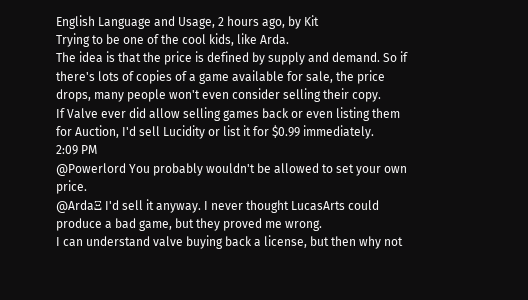English Language and Usage, 2 hours ago, by Kit
Trying to be one of the cool kids, like Arda.
The idea is that the price is defined by supply and demand. So if there's lots of copies of a game available for sale, the price drops, many people won't even consider selling their copy.
If Valve ever did allow selling games back or even listing them for Auction, I'd sell Lucidity or list it for $0.99 immediately.
2:09 PM
@Powerlord You probably wouldn't be allowed to set your own price.
@ArdaΞ I'd sell it anyway. I never thought LucasArts could produce a bad game, but they proved me wrong.
I can understand valve buying back a license, but then why not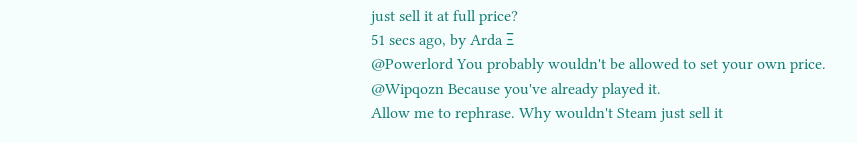just sell it at full price?
51 secs ago, by Arda Ξ
@Powerlord You probably wouldn't be allowed to set your own price.
@Wipqozn Because you've already played it.
Allow me to rephrase. Why wouldn't Steam just sell it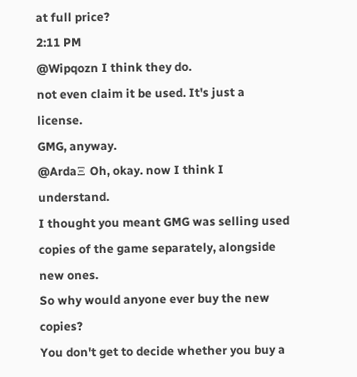at full price?
2:11 PM
@Wipqozn I think they do.
not even claim it be used. It's just a license.
GMG, anyway.
@ArdaΞ Oh, okay. now I think I understand.
I thought you meant GMG was selling used copies of the game separately, alongside new ones.
So why would anyone ever buy the new copies?
You don't get to decide whether you buy a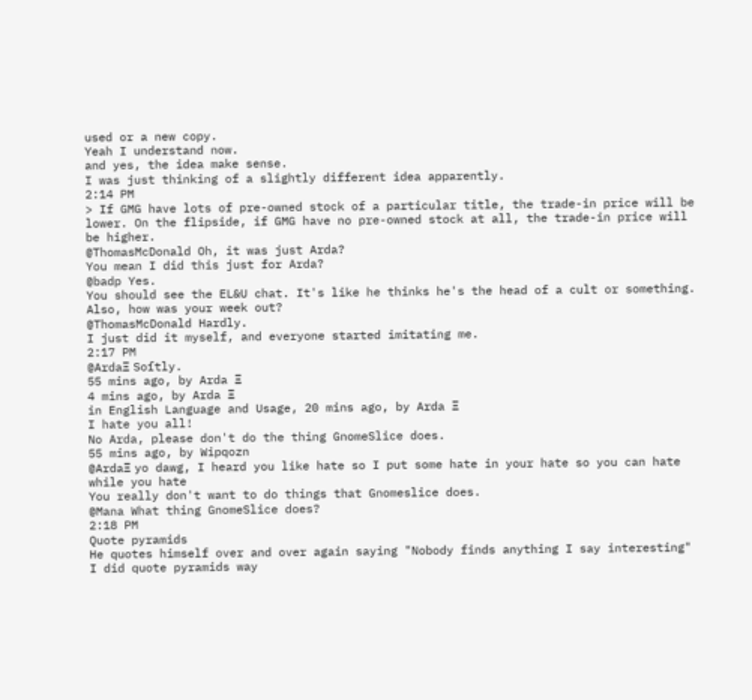used or a new copy.
Yeah I understand now.
and yes, the idea make sense.
I was just thinking of a slightly different idea apparently.
2:14 PM
> If GMG have lots of pre-owned stock of a particular title, the trade-in price will be lower. On the flipside, if GMG have no pre-owned stock at all, the trade-in price will be higher.
@ThomasMcDonald Oh, it was just Arda?
You mean I did this just for Arda?
@badp Yes.
You should see the EL&U chat. It's like he thinks he's the head of a cult or something.
Also, how was your week out?
@ThomasMcDonald Hardly.
I just did it myself, and everyone started imitating me.
2:17 PM
@ArdaΞ Soſtly.
55 mins ago, by Arda Ξ
4 mins ago, by Arda Ξ
in English Language and Usage, 20 mins ago, by Arda Ξ
I hate you all!
No Arda, please don't do the thing GnomeSlice does.
55 mins ago, by Wipqozn
@ArdaΞ yo dawg, I heard you like hate so I put some hate in your hate so you can hate while you hate
You really don't want to do things that Gnomeslice does.
@Mana What thing GnomeSlice does?
2:18 PM
Quote pyramids
He quotes himself over and over again saying "Nobody finds anything I say interesting"
I did quote pyramids way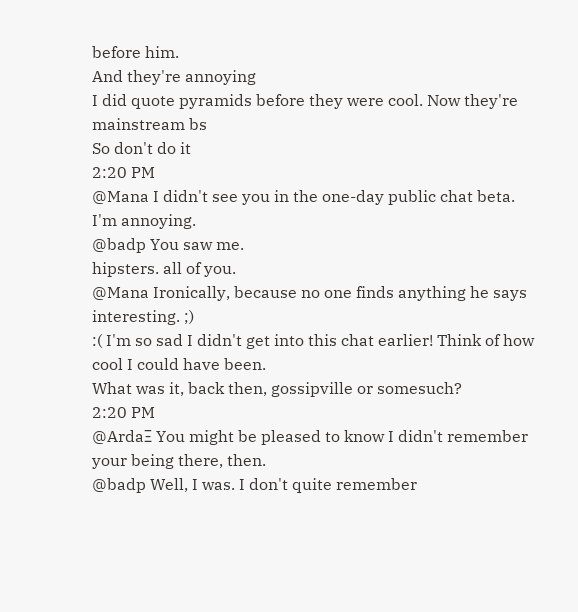before him.
And they're annoying
I did quote pyramids before they were cool. Now they're mainstream bs
So don't do it
2:20 PM
@Mana I didn't see you in the one-day public chat beta.
I'm annoying.
@badp You saw me.
hipsters. all of you.
@Mana Ironically, because no one finds anything he says interesting. ;)
:( I'm so sad I didn't get into this chat earlier! Think of how cool I could have been.
What was it, back then, gossipville or somesuch?
2:20 PM
@ArdaΞ You might be pleased to know I didn't remember your being there, then.
@badp Well, I was. I don't quite remember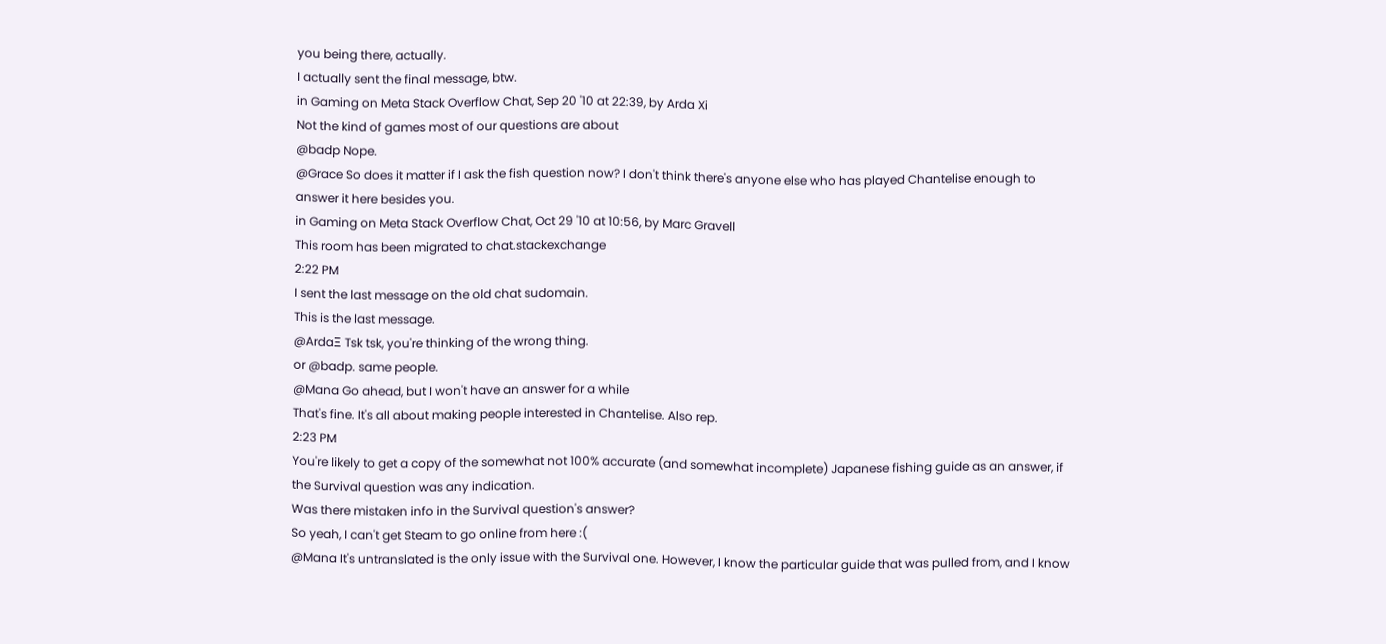you being there, actually.
I actually sent the final message, btw.
in Gaming on Meta Stack Overflow Chat, Sep 20 '10 at 22:39, by Arda Xi
Not the kind of games most of our questions are about
@badp Nope.
@Grace So does it matter if I ask the fish question now? I don't think there's anyone else who has played Chantelise enough to answer it here besides you.
in Gaming on Meta Stack Overflow Chat, Oct 29 '10 at 10:56, by Marc Gravell
This room has been migrated to chat.stackexchange
2:22 PM
I sent the last message on the old chat sudomain.
This is the last message.
@ArdaΞ Tsk tsk, you're thinking of the wrong thing.
or @badp. same people.
@Mana Go ahead, but I won't have an answer for a while
That's fine. It's all about making people interested in Chantelise. Also rep.
2:23 PM
You're likely to get a copy of the somewhat not 100% accurate (and somewhat incomplete) Japanese fishing guide as an answer, if the Survival question was any indication.
Was there mistaken info in the Survival question's answer?
So yeah, I can't get Steam to go online from here :(
@Mana It's untranslated is the only issue with the Survival one. However, I know the particular guide that was pulled from, and I know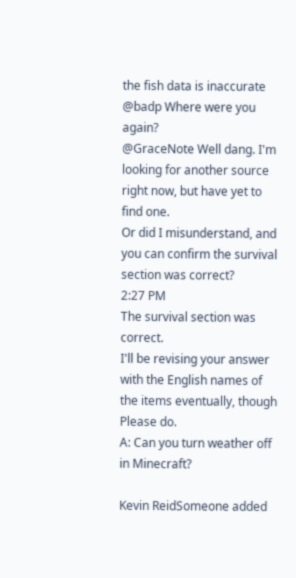the fish data is inaccurate
@badp Where were you again?
@GraceNote Well dang. I'm looking for another source right now, but have yet to find one.
Or did I misunderstand, and you can confirm the survival section was correct?
2:27 PM
The survival section was correct.
I'll be revising your answer with the English names of the items eventually, though
Please do.
A: Can you turn weather off in Minecraft?

Kevin ReidSomeone added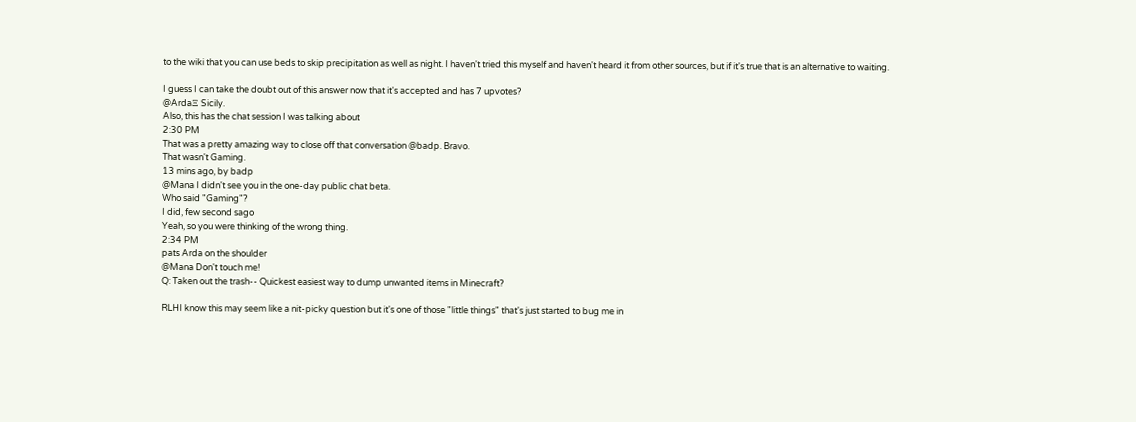to the wiki that you can use beds to skip precipitation as well as night. I haven't tried this myself and haven't heard it from other sources, but if it's true that is an alternative to waiting.

I guess I can take the doubt out of this answer now that it's accepted and has 7 upvotes?
@ArdaΞ Sicily.
Also, this has the chat session I was talking about
2:30 PM
That was a pretty amazing way to close off that conversation @badp. Bravo.
That wasn't Gaming.
13 mins ago, by badp
@Mana I didn't see you in the one-day public chat beta.
Who said "Gaming"?
I did, few second sago
Yeah, so you were thinking of the wrong thing.
2:34 PM
pats Arda on the shoulder
@Mana Don't touch me!
Q: Taken out the trash-- Quickest easiest way to dump unwanted items in Minecraft?

RLHI know this may seem like a nit-picky question but it's one of those "little things" that's just started to bug me in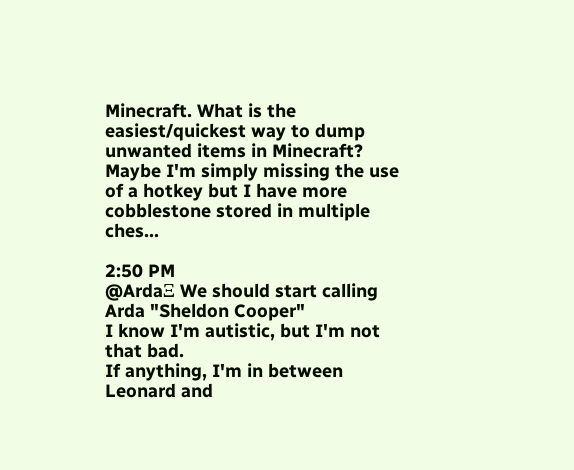Minecraft. What is the easiest/quickest way to dump unwanted items in Minecraft? Maybe I'm simply missing the use of a hotkey but I have more cobblestone stored in multiple ches...

2:50 PM
@ArdaΞ We should start calling Arda "Sheldon Cooper"
I know I'm autistic, but I'm not that bad.
If anything, I'm in between Leonard and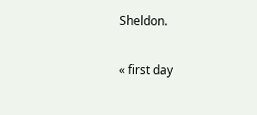Sheldon.

« first day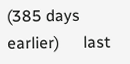(385 days earlier)      last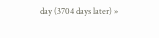day (3704 days later) »